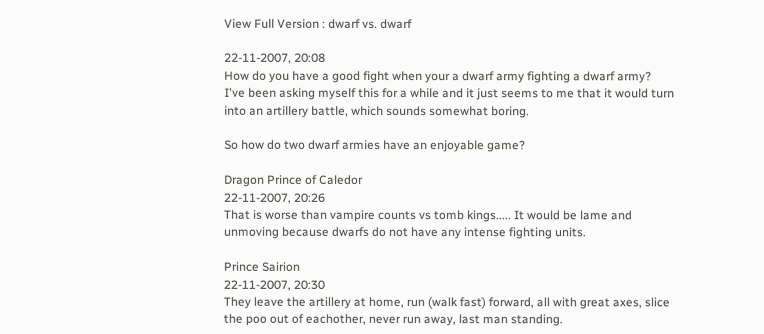View Full Version : dwarf vs. dwarf

22-11-2007, 20:08
How do you have a good fight when your a dwarf army fighting a dwarf army?
I've been asking myself this for a while and it just seems to me that it would turn into an artillery battle, which sounds somewhat boring.

So how do two dwarf armies have an enjoyable game?

Dragon Prince of Caledor
22-11-2007, 20:26
That is worse than vampire counts vs tomb kings..... It would be lame and unmoving because dwarfs do not have any intense fighting units.

Prince Sairion
22-11-2007, 20:30
They leave the artillery at home, run (walk fast) forward, all with great axes, slice the poo out of eachother, never run away, last man standing.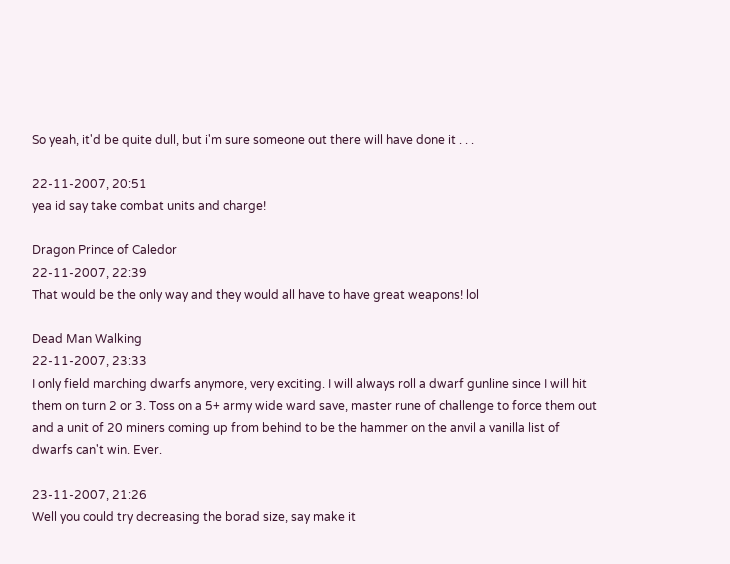So yeah, it'd be quite dull, but i'm sure someone out there will have done it . . .

22-11-2007, 20:51
yea id say take combat units and charge!

Dragon Prince of Caledor
22-11-2007, 22:39
That would be the only way and they would all have to have great weapons! lol

Dead Man Walking
22-11-2007, 23:33
I only field marching dwarfs anymore, very exciting. I will always roll a dwarf gunline since I will hit them on turn 2 or 3. Toss on a 5+ army wide ward save, master rune of challenge to force them out and a unit of 20 miners coming up from behind to be the hammer on the anvil a vanilla list of dwarfs can't win. Ever.

23-11-2007, 21:26
Well you could try decreasing the borad size, say make it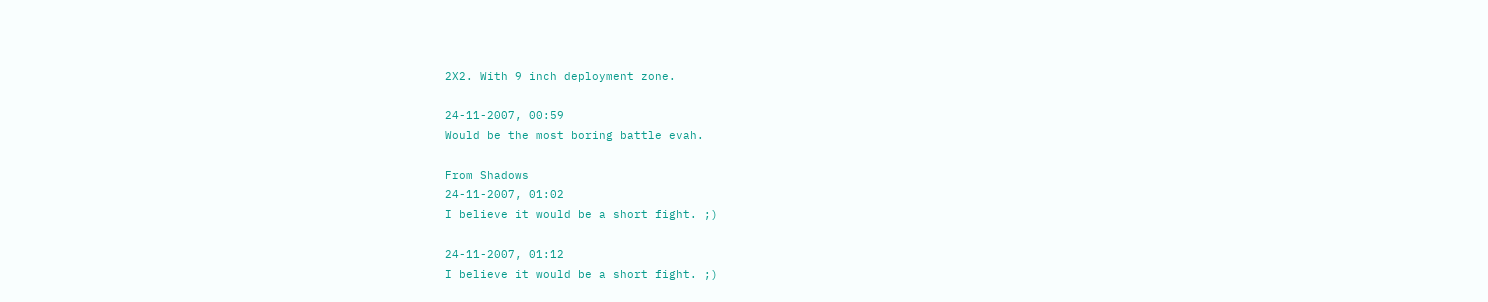2X2. With 9 inch deployment zone.

24-11-2007, 00:59
Would be the most boring battle evah.

From Shadows
24-11-2007, 01:02
I believe it would be a short fight. ;)

24-11-2007, 01:12
I believe it would be a short fight. ;)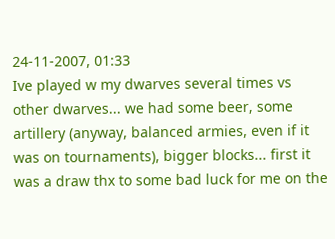24-11-2007, 01:33
Ive played w my dwarves several times vs other dwarves... we had some beer, some artillery (anyway, balanced armies, even if it was on tournaments), bigger blocks... first it was a draw thx to some bad luck for me on the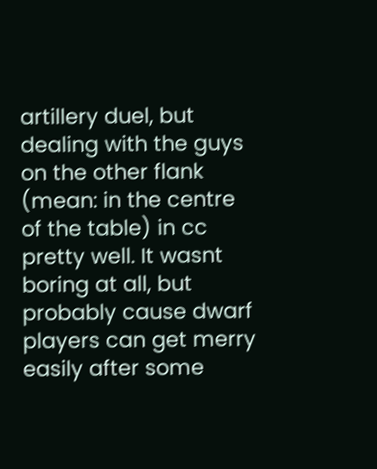artillery duel, but dealing with the guys on the other flank (mean: in the centre of the table) in cc pretty well. It wasnt boring at all, but probably cause dwarf players can get merry easily after some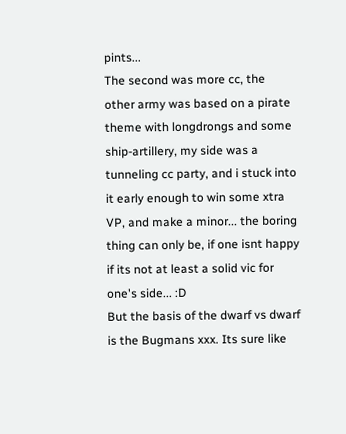pints...
The second was more cc, the other army was based on a pirate theme with longdrongs and some ship-artillery, my side was a tunneling cc party, and i stuck into it early enough to win some xtra VP, and make a minor... the boring thing can only be, if one isnt happy if its not at least a solid vic for one's side... :D
But the basis of the dwarf vs dwarf is the Bugmans xxx. Its sure like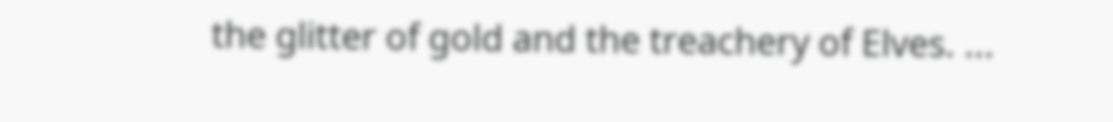the glitter of gold and the treachery of Elves. ...